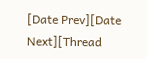[Date Prev][Date Next][Thread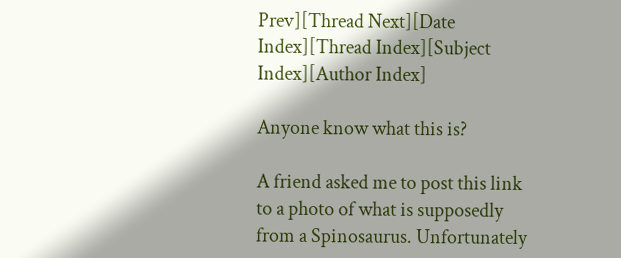Prev][Thread Next][Date Index][Thread Index][Subject Index][Author Index]

Anyone know what this is?

A friend asked me to post this link to a photo of what is supposedly from a Spinosaurus. Unfortunately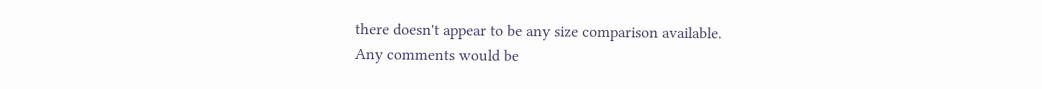there doesn't appear to be any size comparison available.
Any comments would be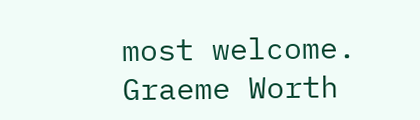most welcome.
Graeme Worth